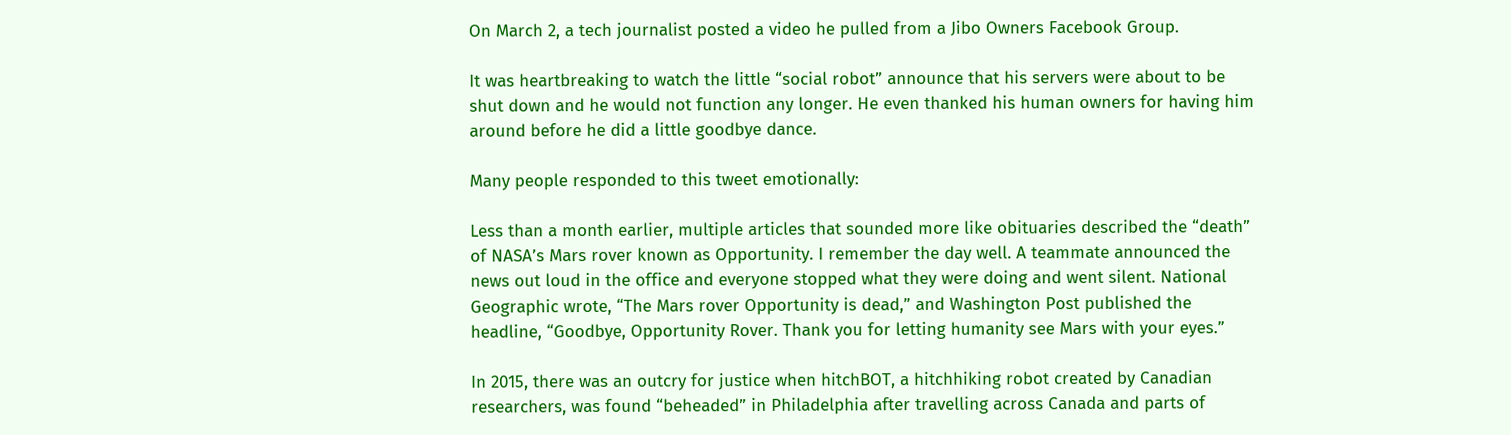On March 2, a tech journalist posted a video he pulled from a Jibo Owners Facebook Group.

It was heartbreaking to watch the little “social robot” announce that his servers were about to be shut down and he would not function any longer. He even thanked his human owners for having him around before he did a little goodbye dance.

Many people responded to this tweet emotionally:

Less than a month earlier, multiple articles that sounded more like obituaries described the “death” of NASA’s Mars rover known as Opportunity. I remember the day well. A teammate announced the news out loud in the office and everyone stopped what they were doing and went silent. National Geographic wrote, “The Mars rover Opportunity is dead,” and Washington Post published the headline, “Goodbye, Opportunity Rover. Thank you for letting humanity see Mars with your eyes.”

In 2015, there was an outcry for justice when hitchBOT, a hitchhiking robot created by Canadian researchers, was found “beheaded” in Philadelphia after travelling across Canada and parts of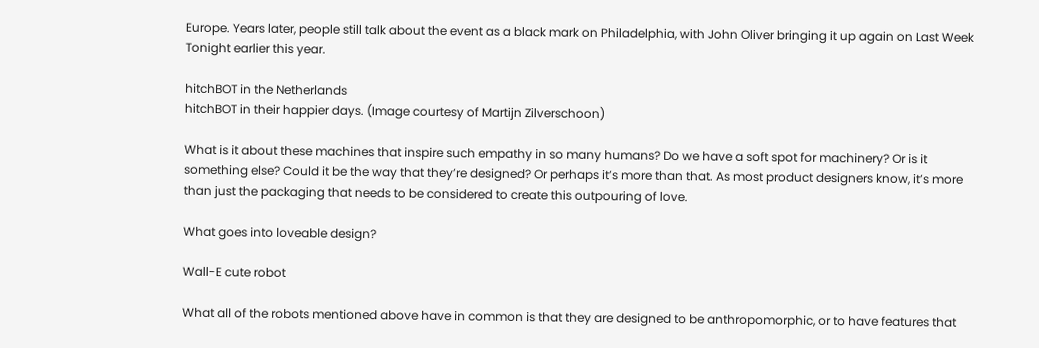Europe. Years later, people still talk about the event as a black mark on Philadelphia, with John Oliver bringing it up again on Last Week Tonight earlier this year.

hitchBOT in the Netherlands
hitchBOT in their happier days. (Image courtesy of Martijn Zilverschoon)

What is it about these machines that inspire such empathy in so many humans? Do we have a soft spot for machinery? Or is it something else? Could it be the way that they’re designed? Or perhaps it’s more than that. As most product designers know, it’s more than just the packaging that needs to be considered to create this outpouring of love.

What goes into loveable design?

Wall-E cute robot

What all of the robots mentioned above have in common is that they are designed to be anthropomorphic, or to have features that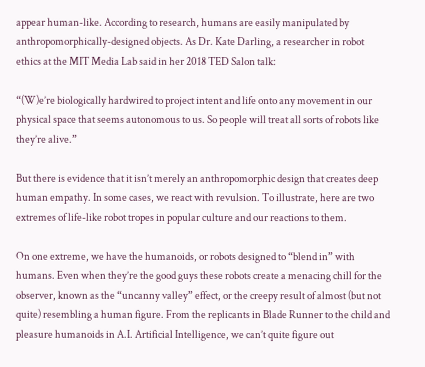appear human-like. According to research, humans are easily manipulated by anthropomorphically-designed objects. As Dr. Kate Darling, a researcher in robot ethics at the MIT Media Lab said in her 2018 TED Salon talk:

“(W)e’re biologically hardwired to project intent and life onto any movement in our physical space that seems autonomous to us. So people will treat all sorts of robots like they’re alive.”

But there is evidence that it isn’t merely an anthropomorphic design that creates deep human empathy. In some cases, we react with revulsion. To illustrate, here are two extremes of life-like robot tropes in popular culture and our reactions to them.

On one extreme, we have the humanoids, or robots designed to “blend in” with humans. Even when they’re the good guys these robots create a menacing chill for the observer, known as the “uncanny valley” effect, or the creepy result of almost (but not quite) resembling a human figure. From the replicants in Blade Runner to the child and pleasure humanoids in A.I. Artificial Intelligence, we can’t quite figure out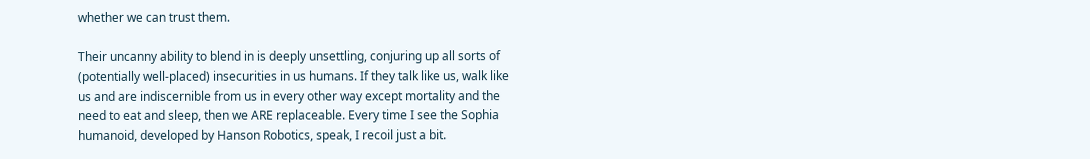whether we can trust them.

Their uncanny ability to blend in is deeply unsettling, conjuring up all sorts of (potentially well-placed) insecurities in us humans. If they talk like us, walk like us and are indiscernible from us in every other way except mortality and the need to eat and sleep, then we ARE replaceable. Every time I see the Sophia humanoid, developed by Hanson Robotics, speak, I recoil just a bit.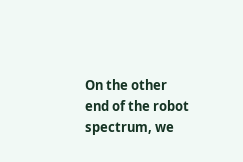On the other end of the robot spectrum, we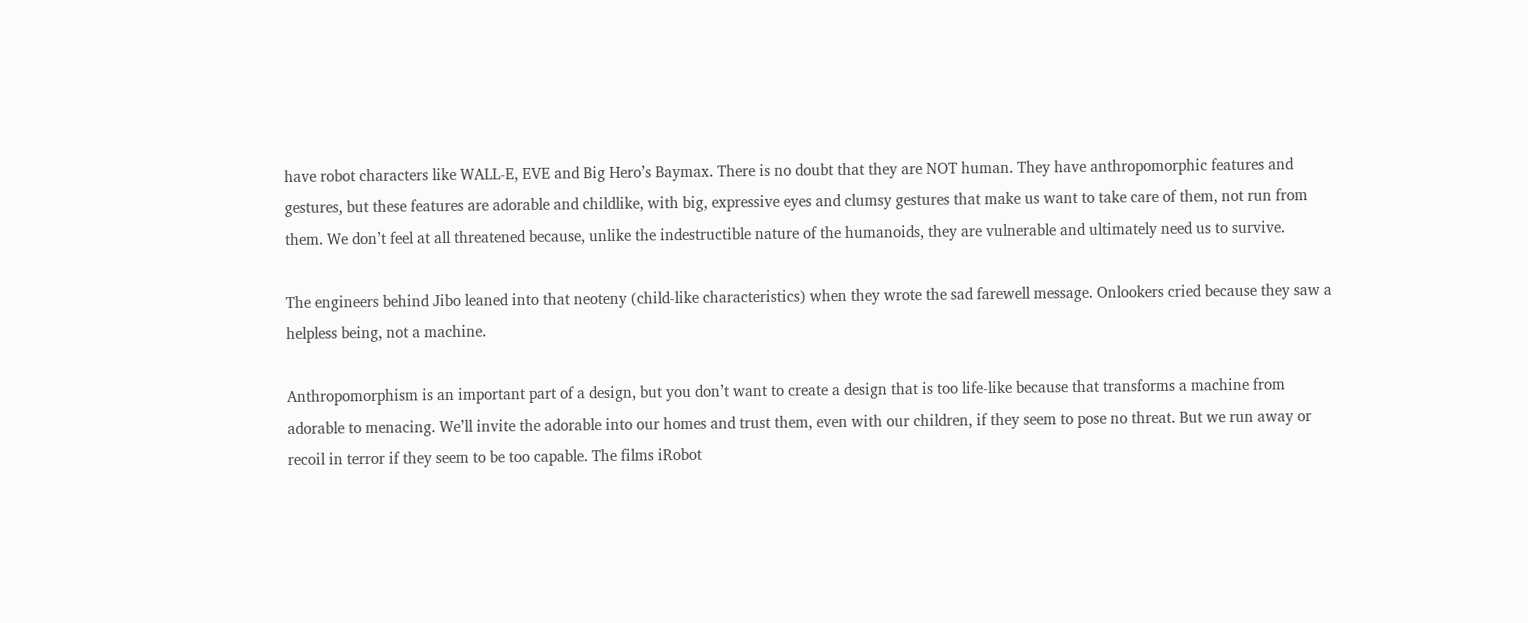have robot characters like WALL-E, EVE and Big Hero’s Baymax. There is no doubt that they are NOT human. They have anthropomorphic features and gestures, but these features are adorable and childlike, with big, expressive eyes and clumsy gestures that make us want to take care of them, not run from them. We don’t feel at all threatened because, unlike the indestructible nature of the humanoids, they are vulnerable and ultimately need us to survive.

The engineers behind Jibo leaned into that neoteny (child-like characteristics) when they wrote the sad farewell message. Onlookers cried because they saw a helpless being, not a machine.

Anthropomorphism is an important part of a design, but you don’t want to create a design that is too life-like because that transforms a machine from adorable to menacing. We’ll invite the adorable into our homes and trust them, even with our children, if they seem to pose no threat. But we run away or recoil in terror if they seem to be too capable. The films iRobot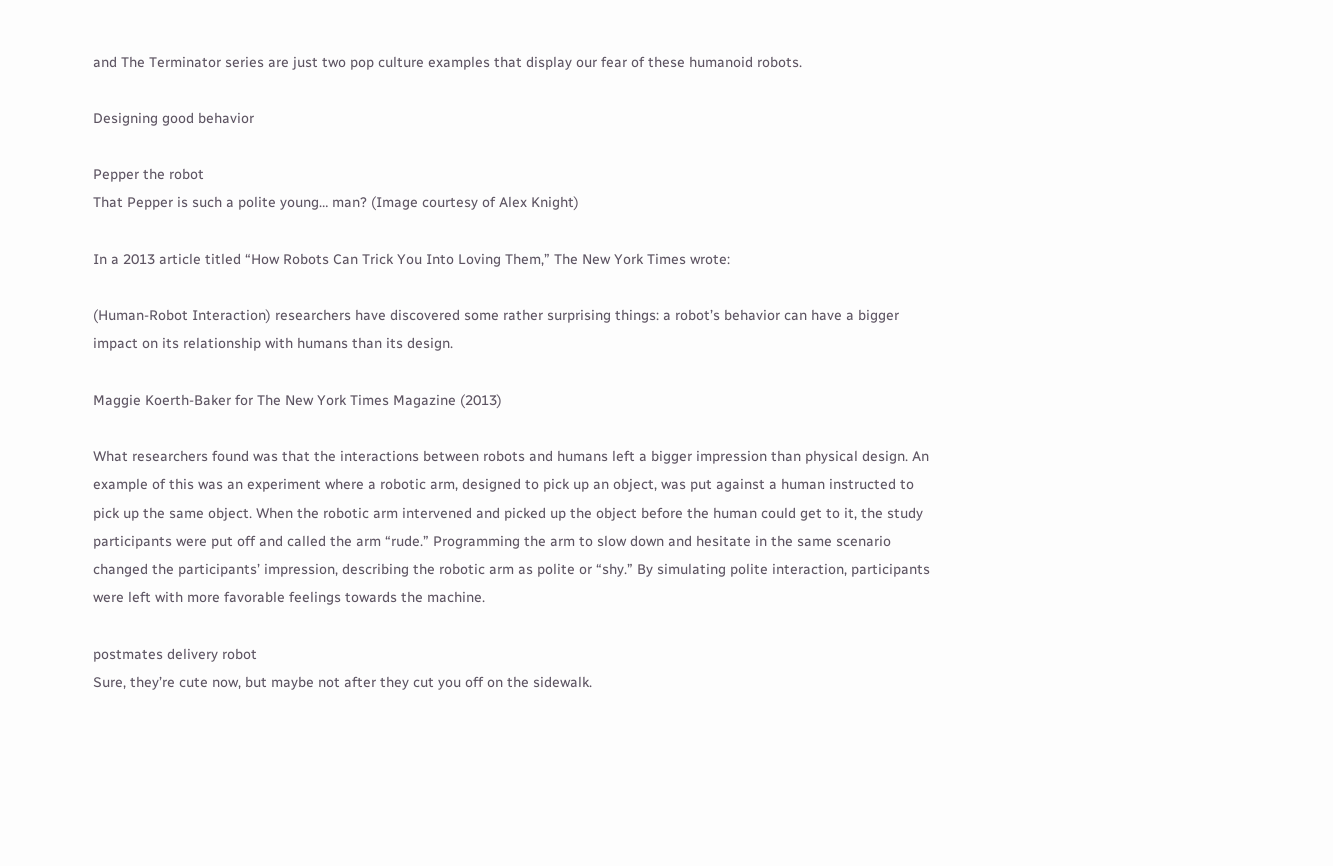and The Terminator series are just two pop culture examples that display our fear of these humanoid robots.

Designing good behavior

Pepper the robot
That Pepper is such a polite young… man? (Image courtesy of Alex Knight)

In a 2013 article titled “How Robots Can Trick You Into Loving Them,” The New York Times wrote:

(Human-Robot Interaction) researchers have discovered some rather surprising things: a robot’s behavior can have a bigger impact on its relationship with humans than its design.

Maggie Koerth-Baker for The New York Times Magazine (2013)

What researchers found was that the interactions between robots and humans left a bigger impression than physical design. An example of this was an experiment where a robotic arm, designed to pick up an object, was put against a human instructed to pick up the same object. When the robotic arm intervened and picked up the object before the human could get to it, the study participants were put off and called the arm “rude.” Programming the arm to slow down and hesitate in the same scenario changed the participants’ impression, describing the robotic arm as polite or “shy.” By simulating polite interaction, participants were left with more favorable feelings towards the machine.

postmates delivery robot
Sure, they’re cute now, but maybe not after they cut you off on the sidewalk.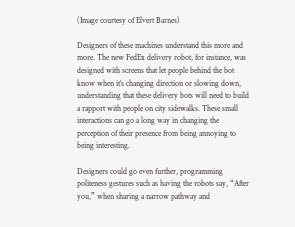(Image courtesy of Elvert Barnes)

Designers of these machines understand this more and more. The new FedEx delivery robot, for instance, was designed with screens that let people behind the bot know when it’s changing direction or slowing down, understanding that these delivery bots will need to build a rapport with people on city sidewalks. These small interactions can go a long way in changing the perception of their presence from being annoying to being interesting.

Designers could go even further, programming politeness gestures such as having the robots say, “After you,” when sharing a narrow pathway and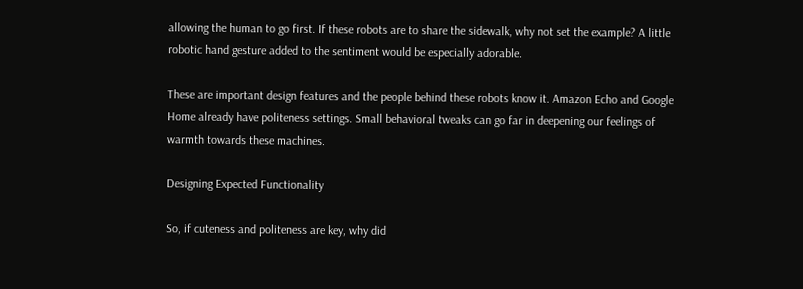allowing the human to go first. If these robots are to share the sidewalk, why not set the example? A little robotic hand gesture added to the sentiment would be especially adorable.

These are important design features and the people behind these robots know it. Amazon Echo and Google Home already have politeness settings. Small behavioral tweaks can go far in deepening our feelings of warmth towards these machines.

Designing Expected Functionality

So, if cuteness and politeness are key, why did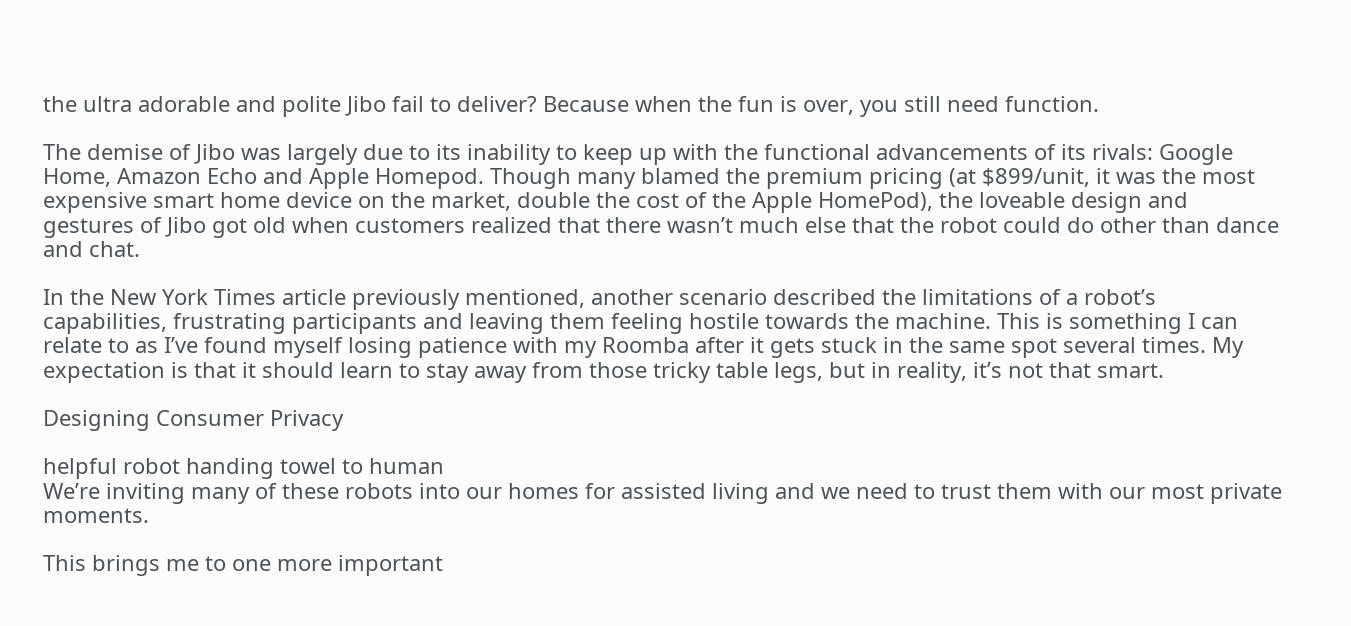the ultra adorable and polite Jibo fail to deliver? Because when the fun is over, you still need function.

The demise of Jibo was largely due to its inability to keep up with the functional advancements of its rivals: Google Home, Amazon Echo and Apple Homepod. Though many blamed the premium pricing (at $899/unit, it was the most expensive smart home device on the market, double the cost of the Apple HomePod), the loveable design and gestures of Jibo got old when customers realized that there wasn’t much else that the robot could do other than dance and chat.

In the New York Times article previously mentioned, another scenario described the limitations of a robot’s capabilities, frustrating participants and leaving them feeling hostile towards the machine. This is something I can relate to as I’ve found myself losing patience with my Roomba after it gets stuck in the same spot several times. My expectation is that it should learn to stay away from those tricky table legs, but in reality, it’s not that smart.

Designing Consumer Privacy

helpful robot handing towel to human
We’re inviting many of these robots into our homes for assisted living and we need to trust them with our most private moments.

This brings me to one more important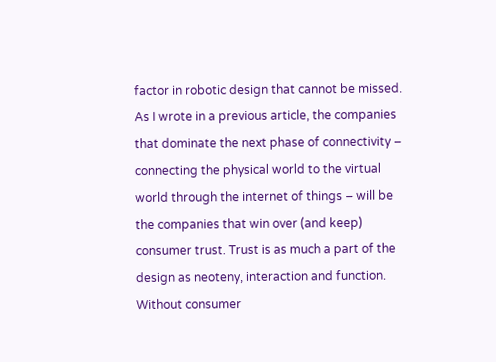factor in robotic design that cannot be missed. As I wrote in a previous article, the companies that dominate the next phase of connectivity – connecting the physical world to the virtual world through the internet of things – will be the companies that win over (and keep) consumer trust. Trust is as much a part of the design as neoteny, interaction and function. Without consumer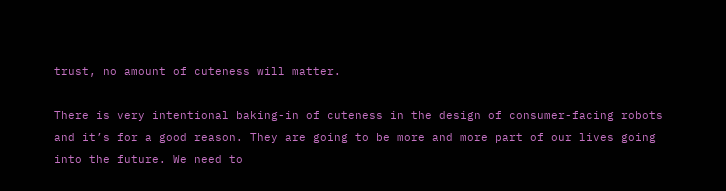trust, no amount of cuteness will matter.

There is very intentional baking-in of cuteness in the design of consumer-facing robots and it’s for a good reason. They are going to be more and more part of our lives going into the future. We need to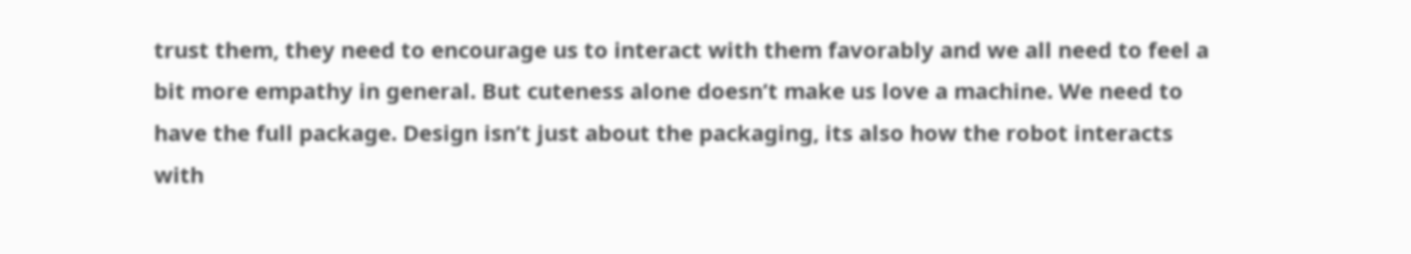trust them, they need to encourage us to interact with them favorably and we all need to feel a bit more empathy in general. But cuteness alone doesn’t make us love a machine. We need to have the full package. Design isn’t just about the packaging, its also how the robot interacts with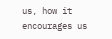us, how it encourages us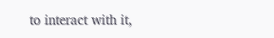to interact with it,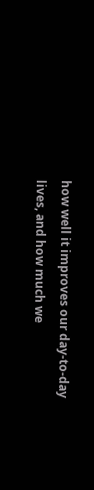how well it improves our day-to-day lives, and how much we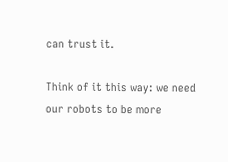can trust it.

Think of it this way: we need our robots to be more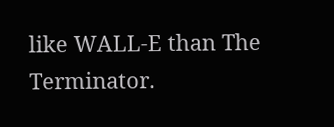like WALL-E than The Terminator.